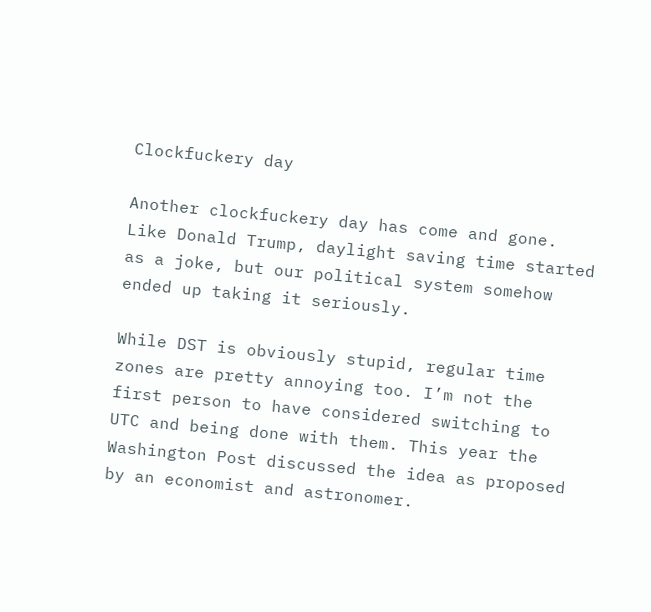Clockfuckery day

Another clockfuckery day has come and gone. Like Donald Trump, daylight saving time started as a joke, but our political system somehow ended up taking it seriously.

While DST is obviously stupid, regular time zones are pretty annoying too. I’m not the first person to have considered switching to UTC and being done with them. This year the Washington Post discussed the idea as proposed by an economist and astronomer.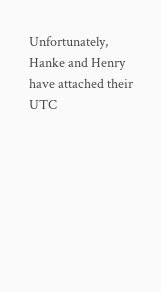Unfortunately, Hanke and Henry have attached their UTC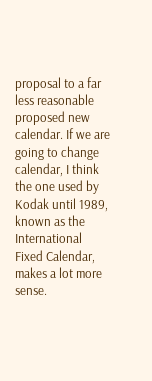proposal to a far less reasonable proposed new calendar. If we are going to change calendar, I think the one used by Kodak until 1989, known as the International Fixed Calendar, makes a lot more sense.